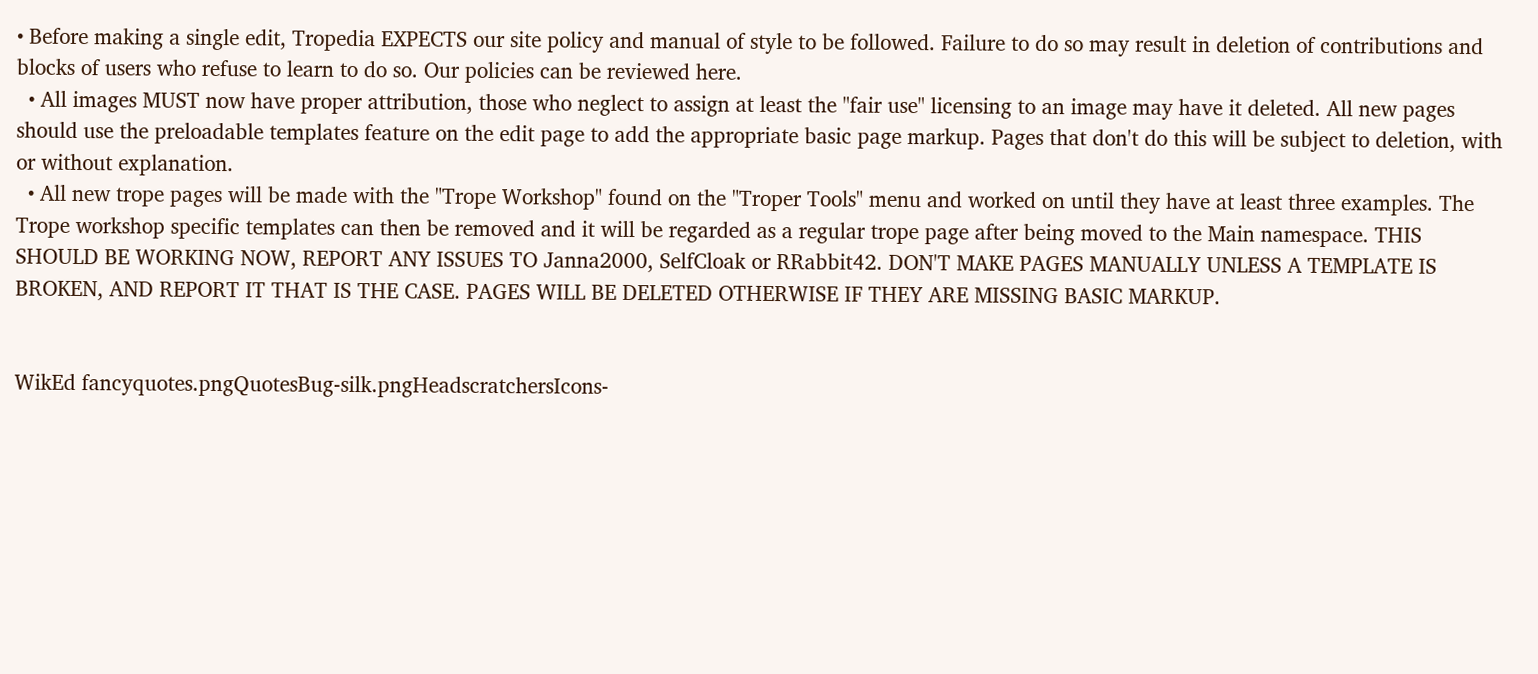• Before making a single edit, Tropedia EXPECTS our site policy and manual of style to be followed. Failure to do so may result in deletion of contributions and blocks of users who refuse to learn to do so. Our policies can be reviewed here.
  • All images MUST now have proper attribution, those who neglect to assign at least the "fair use" licensing to an image may have it deleted. All new pages should use the preloadable templates feature on the edit page to add the appropriate basic page markup. Pages that don't do this will be subject to deletion, with or without explanation.
  • All new trope pages will be made with the "Trope Workshop" found on the "Troper Tools" menu and worked on until they have at least three examples. The Trope workshop specific templates can then be removed and it will be regarded as a regular trope page after being moved to the Main namespace. THIS SHOULD BE WORKING NOW, REPORT ANY ISSUES TO Janna2000, SelfCloak or RRabbit42. DON'T MAKE PAGES MANUALLY UNLESS A TEMPLATE IS BROKEN, AND REPORT IT THAT IS THE CASE. PAGES WILL BE DELETED OTHERWISE IF THEY ARE MISSING BASIC MARKUP.


WikEd fancyquotes.pngQuotesBug-silk.pngHeadscratchersIcons-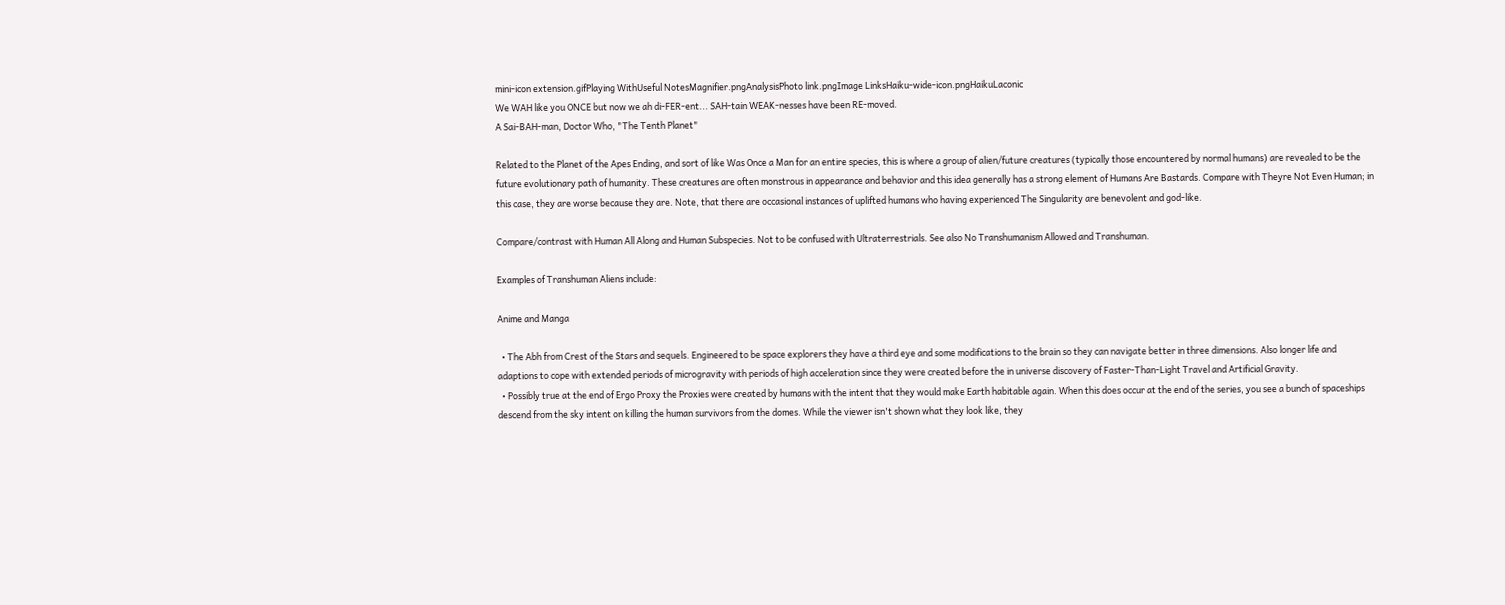mini-icon extension.gifPlaying WithUseful NotesMagnifier.pngAnalysisPhoto link.pngImage LinksHaiku-wide-icon.pngHaikuLaconic
We WAH like you ONCE but now we ah di-FER-ent... SAH-tain WEAK-nesses have been RE-moved.
A Sai-BAH-man, Doctor Who, "The Tenth Planet"

Related to the Planet of the Apes Ending, and sort of like Was Once a Man for an entire species, this is where a group of alien/future creatures (typically those encountered by normal humans) are revealed to be the future evolutionary path of humanity. These creatures are often monstrous in appearance and behavior and this idea generally has a strong element of Humans Are Bastards. Compare with Theyre Not Even Human; in this case, they are worse because they are. Note, that there are occasional instances of uplifted humans who having experienced The Singularity are benevolent and god-like.

Compare/contrast with Human All Along and Human Subspecies. Not to be confused with Ultraterrestrials. See also No Transhumanism Allowed and Transhuman.

Examples of Transhuman Aliens include:

Anime and Manga

  • The Abh from Crest of the Stars and sequels. Engineered to be space explorers they have a third eye and some modifications to the brain so they can navigate better in three dimensions. Also longer life and adaptions to cope with extended periods of microgravity with periods of high acceleration since they were created before the in universe discovery of Faster-Than-Light Travel and Artificial Gravity.
  • Possibly true at the end of Ergo Proxy the Proxies were created by humans with the intent that they would make Earth habitable again. When this does occur at the end of the series, you see a bunch of spaceships descend from the sky intent on killing the human survivors from the domes. While the viewer isn't shown what they look like, they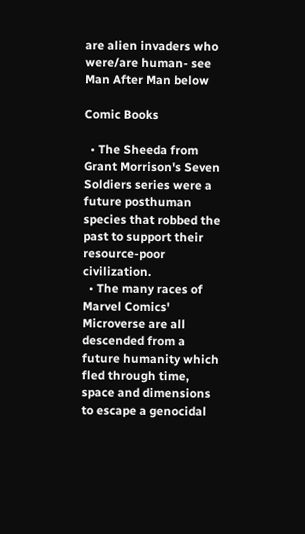are alien invaders who were/are human- see Man After Man below

Comic Books

  • The Sheeda from Grant Morrison's Seven Soldiers series were a future posthuman species that robbed the past to support their resource-poor civilization.
  • The many races of Marvel Comics' Microverse are all descended from a future humanity which fled through time, space and dimensions to escape a genocidal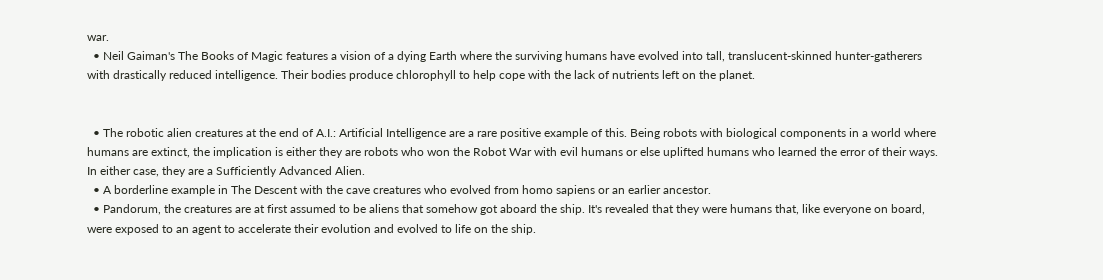war.
  • Neil Gaiman's The Books of Magic features a vision of a dying Earth where the surviving humans have evolved into tall, translucent-skinned hunter-gatherers with drastically reduced intelligence. Their bodies produce chlorophyll to help cope with the lack of nutrients left on the planet.


  • The robotic alien creatures at the end of A.I.: Artificial Intelligence are a rare positive example of this. Being robots with biological components in a world where humans are extinct, the implication is either they are robots who won the Robot War with evil humans or else uplifted humans who learned the error of their ways. In either case, they are a Sufficiently Advanced Alien.
  • A borderline example in The Descent with the cave creatures who evolved from homo sapiens or an earlier ancestor.
  • Pandorum, the creatures are at first assumed to be aliens that somehow got aboard the ship. It's revealed that they were humans that, like everyone on board, were exposed to an agent to accelerate their evolution and evolved to life on the ship.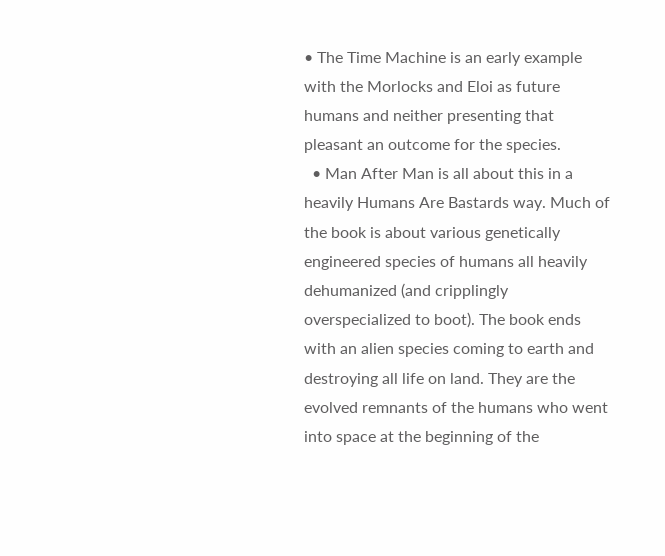• The Time Machine is an early example with the Morlocks and Eloi as future humans and neither presenting that pleasant an outcome for the species.
  • Man After Man is all about this in a heavily Humans Are Bastards way. Much of the book is about various genetically engineered species of humans all heavily dehumanized (and cripplingly overspecialized to boot). The book ends with an alien species coming to earth and destroying all life on land. They are the evolved remnants of the humans who went into space at the beginning of the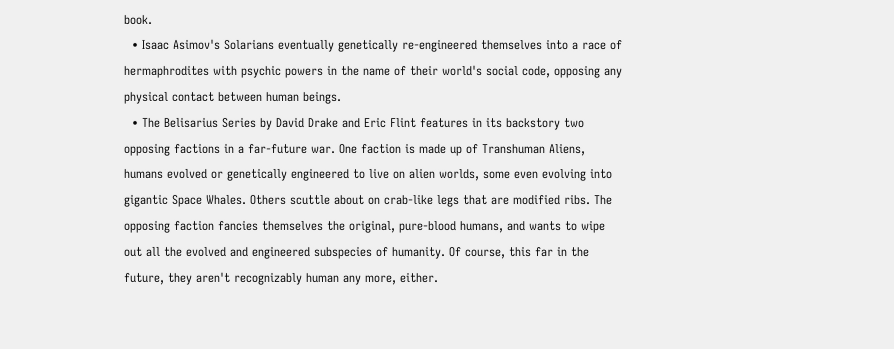book.
  • Isaac Asimov's Solarians eventually genetically re-engineered themselves into a race of hermaphrodites with psychic powers in the name of their world's social code, opposing any physical contact between human beings.
  • The Belisarius Series by David Drake and Eric Flint features in its backstory two opposing factions in a far-future war. One faction is made up of Transhuman Aliens, humans evolved or genetically engineered to live on alien worlds, some even evolving into gigantic Space Whales. Others scuttle about on crab-like legs that are modified ribs. The opposing faction fancies themselves the original, pure-blood humans, and wants to wipe out all the evolved and engineered subspecies of humanity. Of course, this far in the future, they aren't recognizably human any more, either.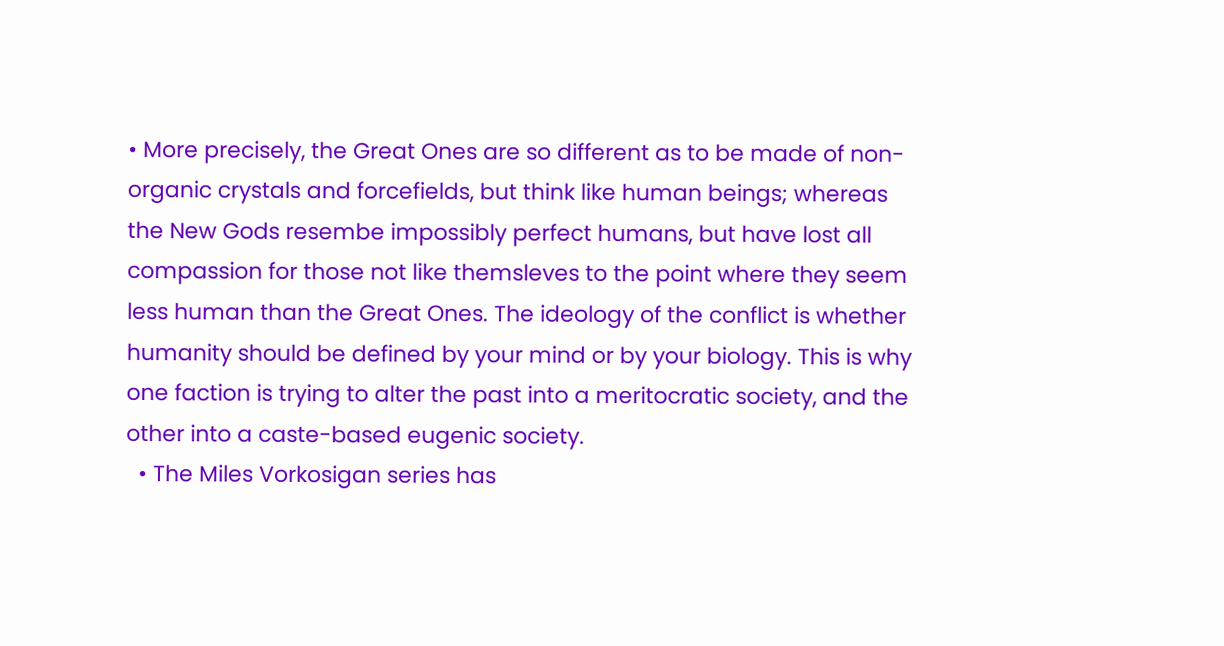• More precisely, the Great Ones are so different as to be made of non-organic crystals and forcefields, but think like human beings; whereas the New Gods resembe impossibly perfect humans, but have lost all compassion for those not like themsleves to the point where they seem less human than the Great Ones. The ideology of the conflict is whether humanity should be defined by your mind or by your biology. This is why one faction is trying to alter the past into a meritocratic society, and the other into a caste-based eugenic society.
  • The Miles Vorkosigan series has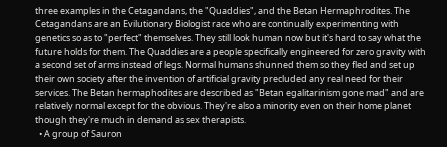three examples in the Cetagandans, the "Quaddies", and the Betan Hermaphrodites. The Cetagandans are an Evilutionary Biologist race who are continually experimenting with genetics so as to "perfect" themselves. They still look human now but it's hard to say what the future holds for them. The Quaddies are a people specifically engineered for zero gravity with a second set of arms instead of legs. Normal humans shunned them so they fled and set up their own society after the invention of artificial gravity precluded any real need for their services. The Betan hermaphodites are described as "Betan egalitarinism gone mad" and are relatively normal except for the obvious. They're also a minority even on their home planet though they're much in demand as sex therapists.
  • A group of Sauron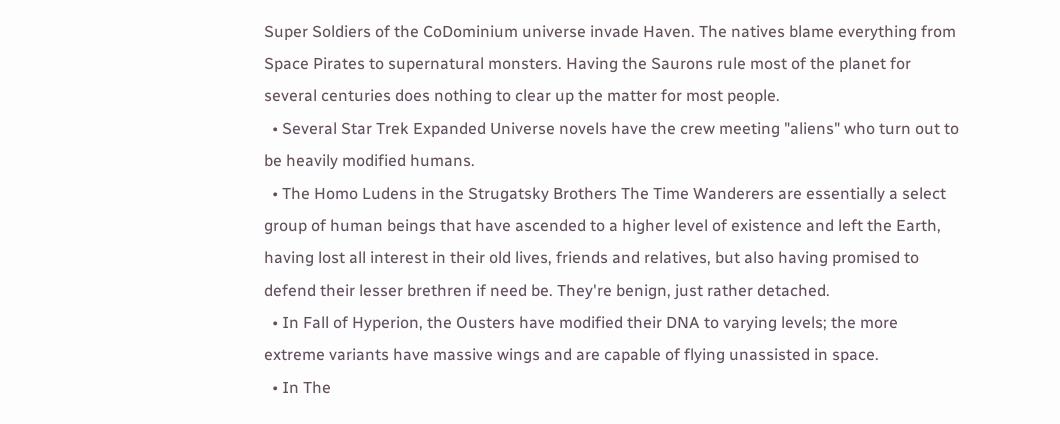Super Soldiers of the CoDominium universe invade Haven. The natives blame everything from Space Pirates to supernatural monsters. Having the Saurons rule most of the planet for several centuries does nothing to clear up the matter for most people.
  • Several Star Trek Expanded Universe novels have the crew meeting "aliens" who turn out to be heavily modified humans.
  • The Homo Ludens in the Strugatsky Brothers The Time Wanderers are essentially a select group of human beings that have ascended to a higher level of existence and left the Earth, having lost all interest in their old lives, friends and relatives, but also having promised to defend their lesser brethren if need be. They're benign, just rather detached.
  • In Fall of Hyperion, the Ousters have modified their DNA to varying levels; the more extreme variants have massive wings and are capable of flying unassisted in space.
  • In The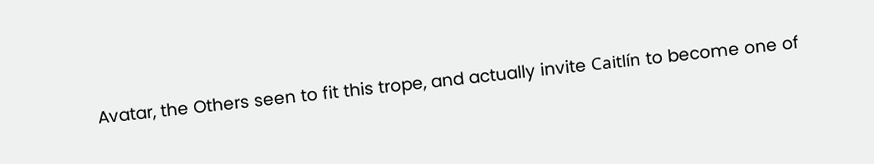Avatar, the Others seen to fit this trope, and actually invite Caitlín to become one of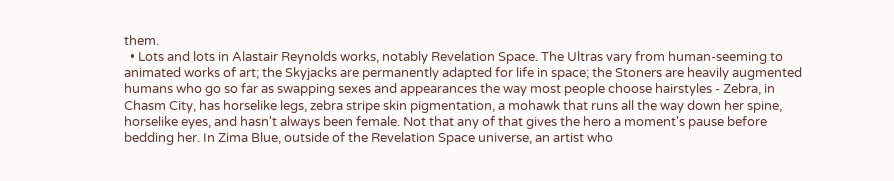them.
  • Lots and lots in Alastair Reynolds works, notably Revelation Space. The Ultras vary from human-seeming to animated works of art; the Skyjacks are permanently adapted for life in space; the Stoners are heavily augmented humans who go so far as swapping sexes and appearances the way most people choose hairstyles - Zebra, in Chasm City, has horselike legs, zebra stripe skin pigmentation, a mohawk that runs all the way down her spine, horselike eyes, and hasn't always been female. Not that any of that gives the hero a moment's pause before bedding her. In Zima Blue, outside of the Revelation Space universe, an artist who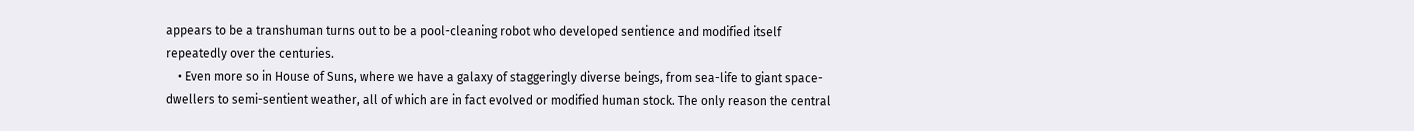appears to be a transhuman turns out to be a pool-cleaning robot who developed sentience and modified itself repeatedly over the centuries.
    • Even more so in House of Suns, where we have a galaxy of staggeringly diverse beings, from sea-life to giant space-dwellers to semi-sentient weather, all of which are in fact evolved or modified human stock. The only reason the central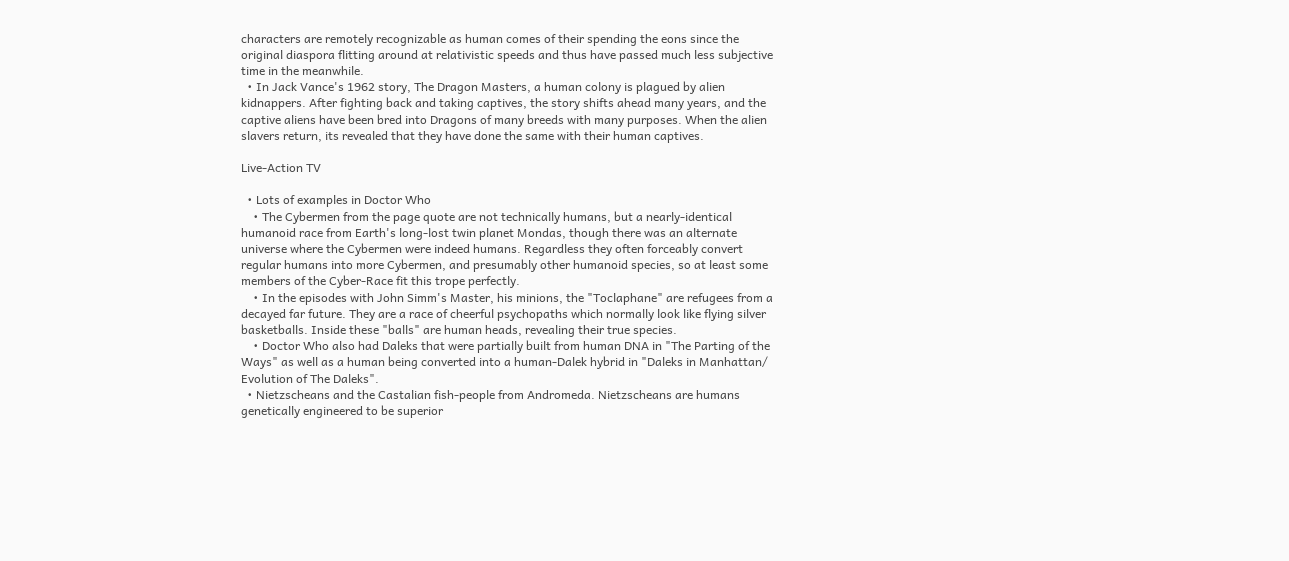characters are remotely recognizable as human comes of their spending the eons since the original diaspora flitting around at relativistic speeds and thus have passed much less subjective time in the meanwhile.
  • In Jack Vance's 1962 story, The Dragon Masters, a human colony is plagued by alien kidnappers. After fighting back and taking captives, the story shifts ahead many years, and the captive aliens have been bred into Dragons of many breeds with many purposes. When the alien slavers return, its revealed that they have done the same with their human captives.

Live-Action TV

  • Lots of examples in Doctor Who
    • The Cybermen from the page quote are not technically humans, but a nearly-identical humanoid race from Earth's long-lost twin planet Mondas, though there was an alternate universe where the Cybermen were indeed humans. Regardless they often forceably convert regular humans into more Cybermen, and presumably other humanoid species, so at least some members of the Cyber-Race fit this trope perfectly.
    • In the episodes with John Simm's Master, his minions, the "Toclaphane" are refugees from a decayed far future. They are a race of cheerful psychopaths which normally look like flying silver basketballs. Inside these "balls" are human heads, revealing their true species.
    • Doctor Who also had Daleks that were partially built from human DNA in "The Parting of the Ways" as well as a human being converted into a human-Dalek hybrid in "Daleks in Manhattan/ Evolution of The Daleks".
  • Nietzscheans and the Castalian fish-people from Andromeda. Nietzscheans are humans genetically engineered to be superior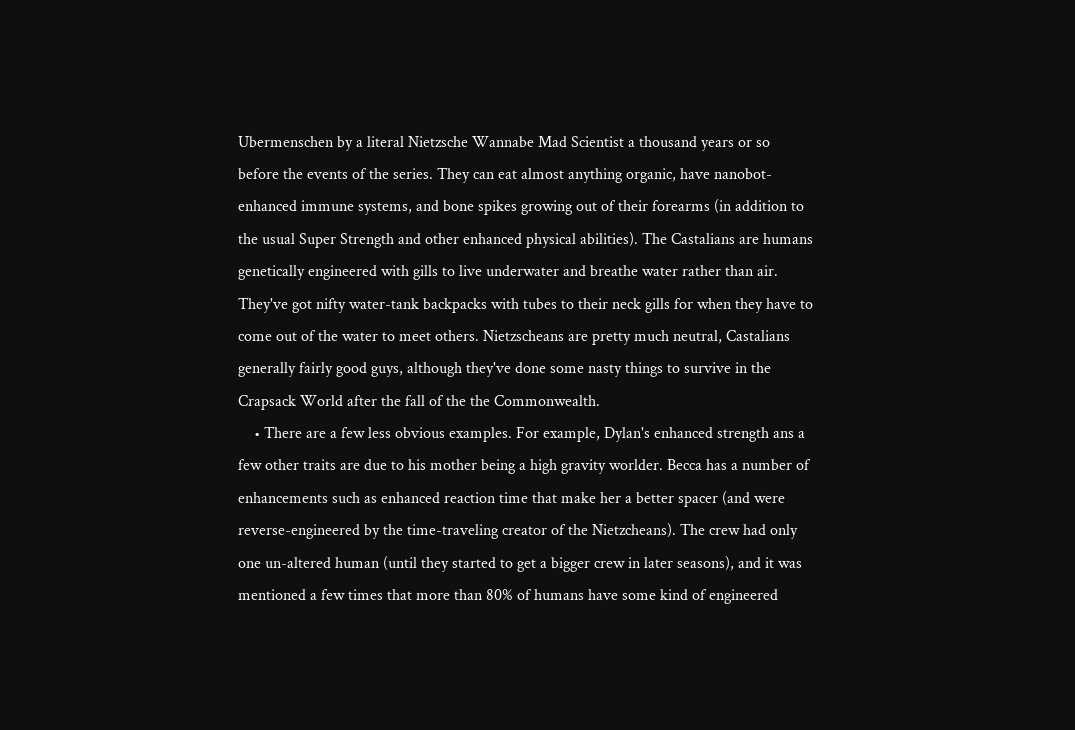Ubermenschen by a literal Nietzsche Wannabe Mad Scientist a thousand years or so before the events of the series. They can eat almost anything organic, have nanobot-enhanced immune systems, and bone spikes growing out of their forearms (in addition to the usual Super Strength and other enhanced physical abilities). The Castalians are humans genetically engineered with gills to live underwater and breathe water rather than air. They've got nifty water-tank backpacks with tubes to their neck gills for when they have to come out of the water to meet others. Nietzscheans are pretty much neutral, Castalians generally fairly good guys, although they've done some nasty things to survive in the Crapsack World after the fall of the the Commonwealth.
    • There are a few less obvious examples. For example, Dylan's enhanced strength ans a few other traits are due to his mother being a high gravity worlder. Becca has a number of enhancements such as enhanced reaction time that make her a better spacer (and were reverse-engineered by the time-traveling creator of the Nietzcheans). The crew had only one un-altered human (until they started to get a bigger crew in later seasons), and it was mentioned a few times that more than 80% of humans have some kind of engineered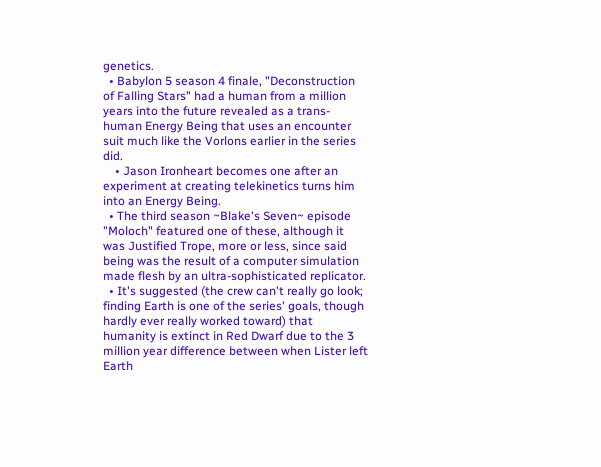genetics.
  • Babylon 5 season 4 finale, "Deconstruction of Falling Stars" had a human from a million years into the future revealed as a trans-human Energy Being that uses an encounter suit much like the Vorlons earlier in the series did.
    • Jason Ironheart becomes one after an experiment at creating telekinetics turns him into an Energy Being.
  • The third season ~Blake's Seven~ episode "Moloch" featured one of these, although it was Justified Trope, more or less, since said being was the result of a computer simulation made flesh by an ultra-sophisticated replicator.
  • It's suggested (the crew can't really go look; finding Earth is one of the series' goals, though hardly ever really worked toward) that humanity is extinct in Red Dwarf due to the 3 million year difference between when Lister left Earth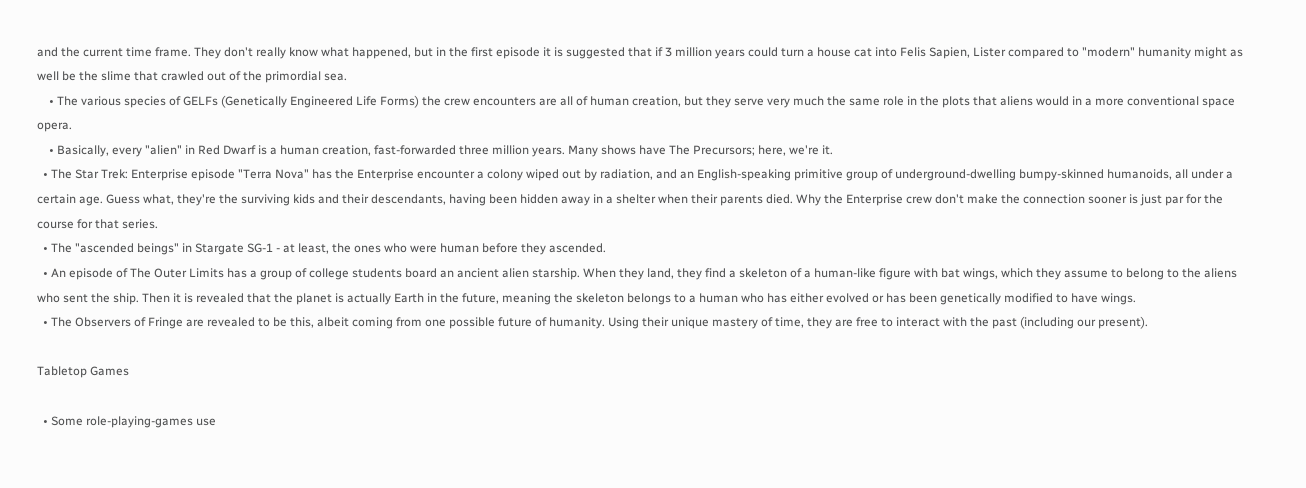and the current time frame. They don't really know what happened, but in the first episode it is suggested that if 3 million years could turn a house cat into Felis Sapien, Lister compared to "modern" humanity might as well be the slime that crawled out of the primordial sea.
    • The various species of GELFs (Genetically Engineered Life Forms) the crew encounters are all of human creation, but they serve very much the same role in the plots that aliens would in a more conventional space opera.
    • Basically, every "alien" in Red Dwarf is a human creation, fast-forwarded three million years. Many shows have The Precursors; here, we're it.
  • The Star Trek: Enterprise episode "Terra Nova" has the Enterprise encounter a colony wiped out by radiation, and an English-speaking primitive group of underground-dwelling bumpy-skinned humanoids, all under a certain age. Guess what, they're the surviving kids and their descendants, having been hidden away in a shelter when their parents died. Why the Enterprise crew don't make the connection sooner is just par for the course for that series.
  • The "ascended beings" in Stargate SG-1 - at least, the ones who were human before they ascended.
  • An episode of The Outer Limits has a group of college students board an ancient alien starship. When they land, they find a skeleton of a human-like figure with bat wings, which they assume to belong to the aliens who sent the ship. Then it is revealed that the planet is actually Earth in the future, meaning the skeleton belongs to a human who has either evolved or has been genetically modified to have wings.
  • The Observers of Fringe are revealed to be this, albeit coming from one possible future of humanity. Using their unique mastery of time, they are free to interact with the past (including our present).

Tabletop Games

  • Some role-playing-games use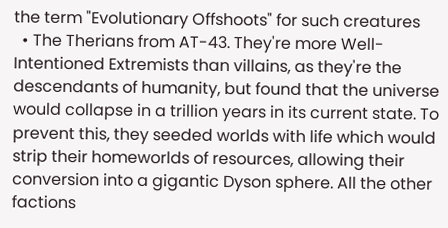the term "Evolutionary Offshoots" for such creatures
  • The Therians from AT-43. They're more Well-Intentioned Extremists than villains, as they're the descendants of humanity, but found that the universe would collapse in a trillion years in its current state. To prevent this, they seeded worlds with life which would strip their homeworlds of resources, allowing their conversion into a gigantic Dyson sphere. All the other factions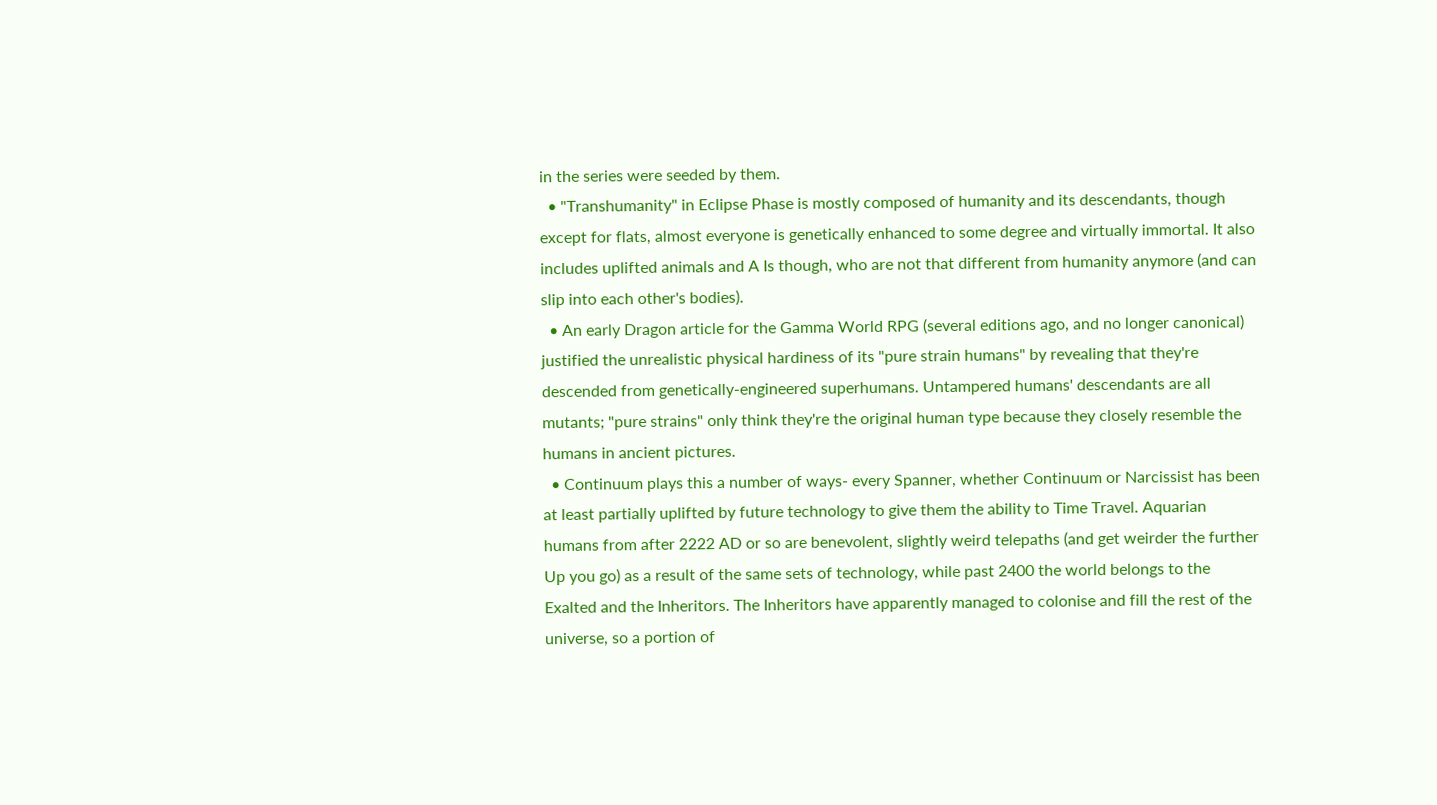in the series were seeded by them.
  • "Transhumanity" in Eclipse Phase is mostly composed of humanity and its descendants, though except for flats, almost everyone is genetically enhanced to some degree and virtually immortal. It also includes uplifted animals and A Is though, who are not that different from humanity anymore (and can slip into each other's bodies).
  • An early Dragon article for the Gamma World RPG (several editions ago, and no longer canonical) justified the unrealistic physical hardiness of its "pure strain humans" by revealing that they're descended from genetically-engineered superhumans. Untampered humans' descendants are all mutants; "pure strains" only think they're the original human type because they closely resemble the humans in ancient pictures.
  • Continuum plays this a number of ways- every Spanner, whether Continuum or Narcissist has been at least partially uplifted by future technology to give them the ability to Time Travel. Aquarian humans from after 2222 AD or so are benevolent, slightly weird telepaths (and get weirder the further Up you go) as a result of the same sets of technology, while past 2400 the world belongs to the Exalted and the Inheritors. The Inheritors have apparently managed to colonise and fill the rest of the universe, so a portion of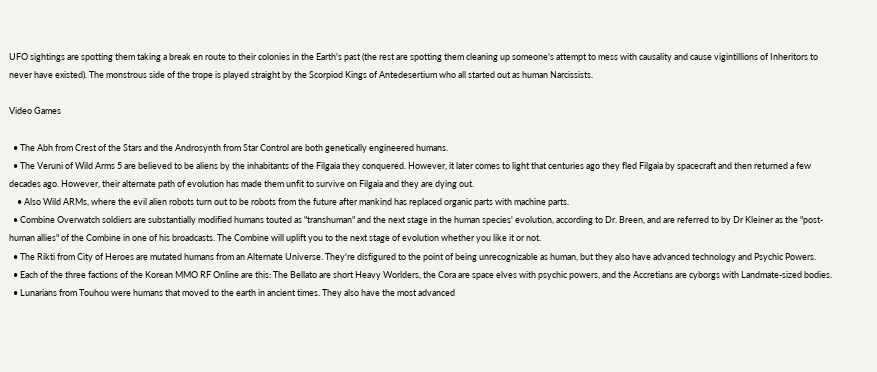UFO sightings are spotting them taking a break en route to their colonies in the Earth's past (the rest are spotting them cleaning up someone's attempt to mess with causality and cause vigintillions of Inheritors to never have existed). The monstrous side of the trope is played straight by the Scorpiod Kings of Antedesertium who all started out as human Narcissists.

Video Games

  • The Abh from Crest of the Stars and the Androsynth from Star Control are both genetically engineered humans.
  • The Veruni of Wild Arms 5 are believed to be aliens by the inhabitants of the Filgaia they conquered. However, it later comes to light that centuries ago they fled Filgaia by spacecraft and then returned a few decades ago. However, their alternate path of evolution has made them unfit to survive on Filgaia and they are dying out.
    • Also Wild ARMs, where the evil alien robots turn out to be robots from the future after mankind has replaced organic parts with machine parts.
  • Combine Overwatch soldiers are substantially modified humans touted as "transhuman" and the next stage in the human species' evolution, according to Dr. Breen, and are referred to by Dr Kleiner as the "post-human allies" of the Combine in one of his broadcasts. The Combine will uplift you to the next stage of evolution whether you like it or not.
  • The Rikti from City of Heroes are mutated humans from an Alternate Universe. They're disfigured to the point of being unrecognizable as human, but they also have advanced technology and Psychic Powers.
  • Each of the three factions of the Korean MMO RF Online are this: The Bellato are short Heavy Worlders, the Cora are space elves with psychic powers, and the Accretians are cyborgs with Landmate-sized bodies.
  • Lunarians from Touhou were humans that moved to the earth in ancient times. They also have the most advanced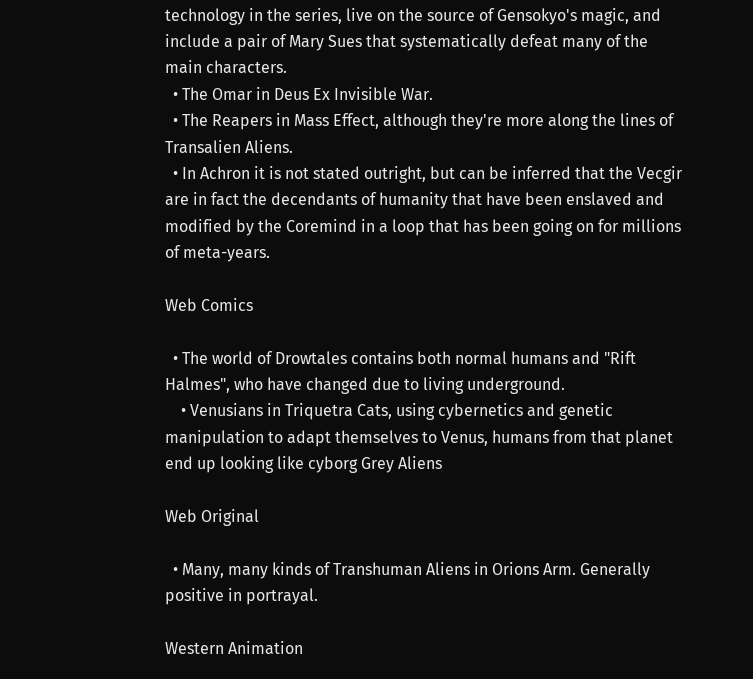technology in the series, live on the source of Gensokyo's magic, and include a pair of Mary Sues that systematically defeat many of the main characters.
  • The Omar in Deus Ex Invisible War.
  • The Reapers in Mass Effect, although they're more along the lines of Transalien Aliens.
  • In Achron it is not stated outright, but can be inferred that the Vecgir are in fact the decendants of humanity that have been enslaved and modified by the Coremind in a loop that has been going on for millions of meta-years.

Web Comics

  • The world of Drowtales contains both normal humans and "Rift Halmes", who have changed due to living underground.
    • Venusians in Triquetra Cats, using cybernetics and genetic manipulation to adapt themselves to Venus, humans from that planet end up looking like cyborg Grey Aliens

Web Original

  • Many, many kinds of Transhuman Aliens in Orions Arm. Generally positive in portrayal.

Western Animation